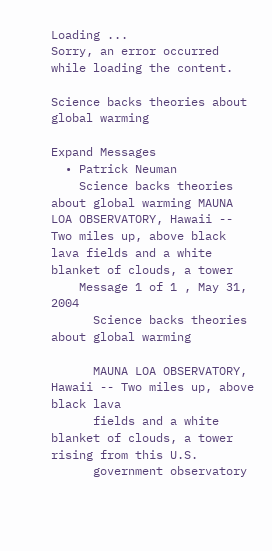Loading ...
Sorry, an error occurred while loading the content.

Science backs theories about global warming

Expand Messages
  • Patrick Neuman
    Science backs theories about global warming MAUNA LOA OBSERVATORY, Hawaii -- Two miles up, above black lava fields and a white blanket of clouds, a tower
    Message 1 of 1 , May 31, 2004
      Science backs theories about global warming

      MAUNA LOA OBSERVATORY, Hawaii -- Two miles up, above black lava
      fields and a white blanket of clouds, a tower rising from this U.S.
      government observatory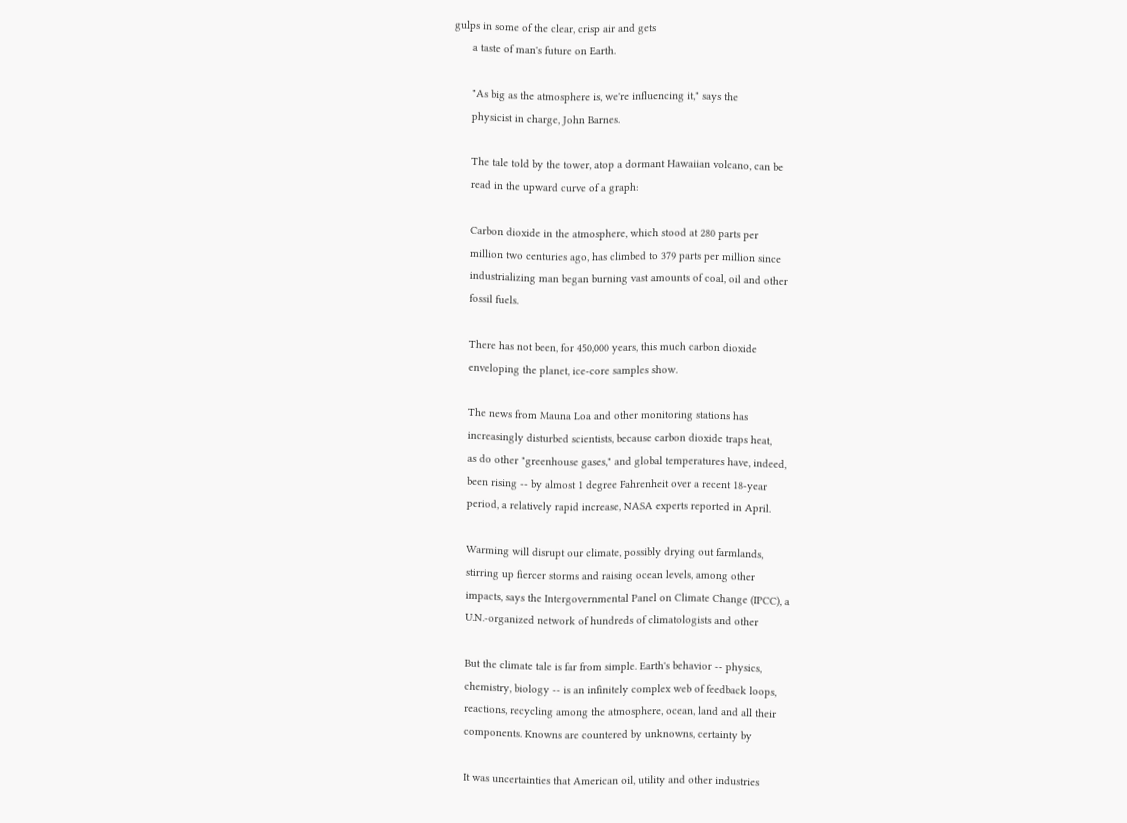gulps in some of the clear, crisp air and gets
      a taste of man's future on Earth.

      "As big as the atmosphere is, we're influencing it," says the
      physicist in charge, John Barnes.

      The tale told by the tower, atop a dormant Hawaiian volcano, can be
      read in the upward curve of a graph:

      Carbon dioxide in the atmosphere, which stood at 280 parts per
      million two centuries ago, has climbed to 379 parts per million since
      industrializing man began burning vast amounts of coal, oil and other
      fossil fuels.

      There has not been, for 450,000 years, this much carbon dioxide
      enveloping the planet, ice-core samples show.

      The news from Mauna Loa and other monitoring stations has
      increasingly disturbed scientists, because carbon dioxide traps heat,
      as do other "greenhouse gases," and global temperatures have, indeed,
      been rising -- by almost 1 degree Fahrenheit over a recent 18-year
      period, a relatively rapid increase, NASA experts reported in April.

      Warming will disrupt our climate, possibly drying out farmlands,
      stirring up fiercer storms and raising ocean levels, among other
      impacts, says the Intergovernmental Panel on Climate Change (IPCC), a
      U.N.-organized network of hundreds of climatologists and other

      But the climate tale is far from simple. Earth's behavior -- physics,
      chemistry, biology -- is an infinitely complex web of feedback loops,
      reactions, recycling among the atmosphere, ocean, land and all their
      components. Knowns are countered by unknowns, certainty by

      It was uncertainties that American oil, utility and other industries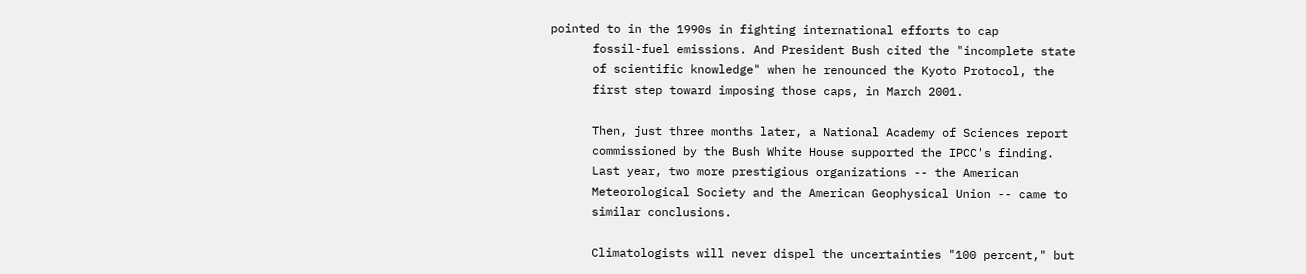pointed to in the 1990s in fighting international efforts to cap
      fossil-fuel emissions. And President Bush cited the "incomplete state
      of scientific knowledge" when he renounced the Kyoto Protocol, the
      first step toward imposing those caps, in March 2001.

      Then, just three months later, a National Academy of Sciences report
      commissioned by the Bush White House supported the IPCC's finding.
      Last year, two more prestigious organizations -- the American
      Meteorological Society and the American Geophysical Union -- came to
      similar conclusions.

      Climatologists will never dispel the uncertainties "100 percent," but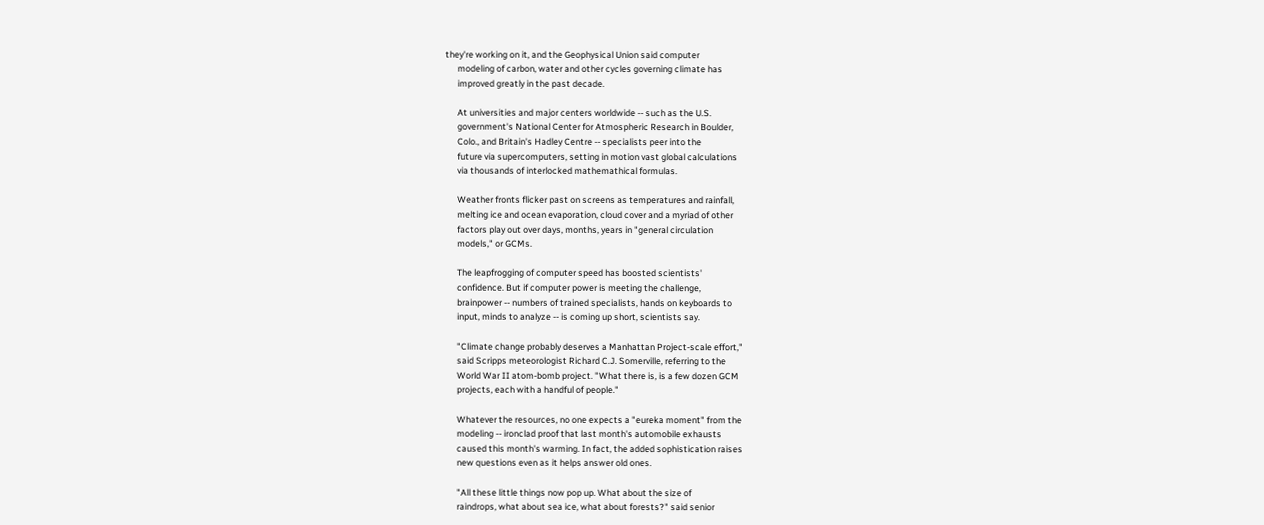they're working on it, and the Geophysical Union said computer
      modeling of carbon, water and other cycles governing climate has
      improved greatly in the past decade.

      At universities and major centers worldwide -- such as the U.S.
      government's National Center for Atmospheric Research in Boulder,
      Colo., and Britain's Hadley Centre -- specialists peer into the
      future via supercomputers, setting in motion vast global calculations
      via thousands of interlocked mathemathical formulas.

      Weather fronts flicker past on screens as temperatures and rainfall,
      melting ice and ocean evaporation, cloud cover and a myriad of other
      factors play out over days, months, years in "general circulation
      models," or GCMs.

      The leapfrogging of computer speed has boosted scientists'
      confidence. But if computer power is meeting the challenge,
      brainpower -- numbers of trained specialists, hands on keyboards to
      input, minds to analyze -- is coming up short, scientists say.

      "Climate change probably deserves a Manhattan Project-scale effort,"
      said Scripps meteorologist Richard C.J. Somerville, referring to the
      World War II atom-bomb project. "What there is, is a few dozen GCM
      projects, each with a handful of people."

      Whatever the resources, no one expects a "eureka moment" from the
      modeling -- ironclad proof that last month's automobile exhausts
      caused this month's warming. In fact, the added sophistication raises
      new questions even as it helps answer old ones.

      "All these little things now pop up. What about the size of
      raindrops, what about sea ice, what about forests?" said senior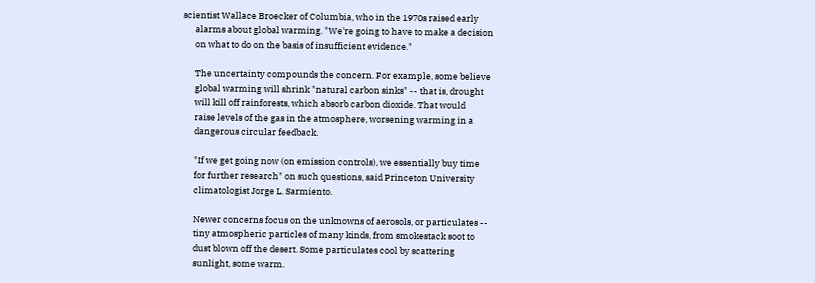scientist Wallace Broecker of Columbia, who in the 1970s raised early
      alarms about global warming. "We're going to have to make a decision
      on what to do on the basis of insufficient evidence."

      The uncertainty compounds the concern. For example, some believe
      global warming will shrink "natural carbon sinks" -- that is, drought
      will kill off rainforests, which absorb carbon dioxide. That would
      raise levels of the gas in the atmosphere, worsening warming in a
      dangerous circular feedback.

      "If we get going now (on emission controls), we essentially buy time
      for further research" on such questions, said Princeton University
      climatologist Jorge L. Sarmiento.

      Newer concerns focus on the unknowns of aerosols, or particulates --
      tiny atmospheric particles of many kinds, from smokestack soot to
      dust blown off the desert. Some particulates cool by scattering
      sunlight, some warm.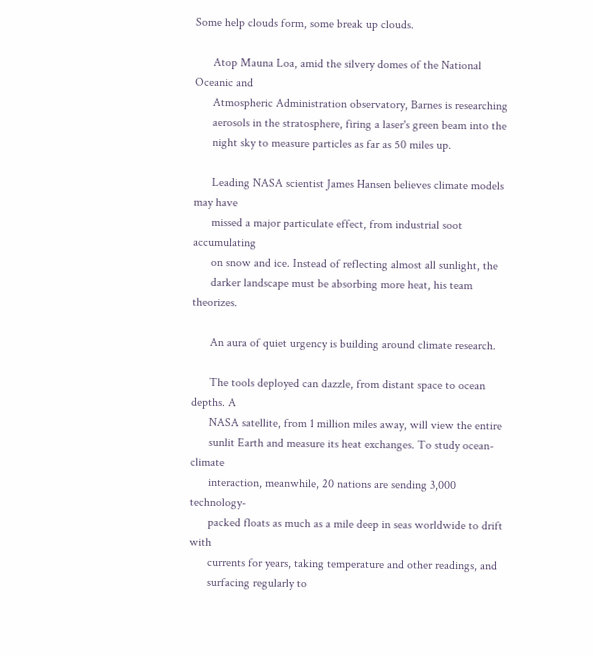Some help clouds form, some break up clouds.

      Atop Mauna Loa, amid the silvery domes of the National Oceanic and
      Atmospheric Administration observatory, Barnes is researching
      aerosols in the stratosphere, firing a laser's green beam into the
      night sky to measure particles as far as 50 miles up.

      Leading NASA scientist James Hansen believes climate models may have
      missed a major particulate effect, from industrial soot accumulating
      on snow and ice. Instead of reflecting almost all sunlight, the
      darker landscape must be absorbing more heat, his team theorizes.

      An aura of quiet urgency is building around climate research.

      The tools deployed can dazzle, from distant space to ocean depths. A
      NASA satellite, from 1 million miles away, will view the entire
      sunlit Earth and measure its heat exchanges. To study ocean-climate
      interaction, meanwhile, 20 nations are sending 3,000 technology-
      packed floats as much as a mile deep in seas worldwide to drift with
      currents for years, taking temperature and other readings, and
      surfacing regularly to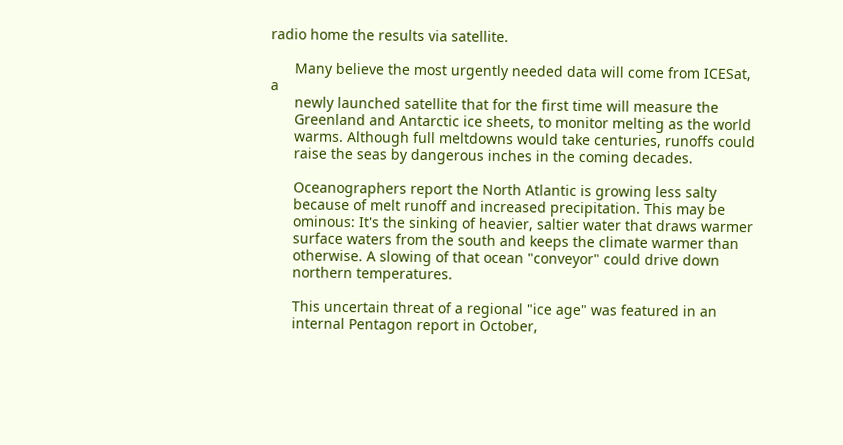radio home the results via satellite.

      Many believe the most urgently needed data will come from ICESat, a
      newly launched satellite that for the first time will measure the
      Greenland and Antarctic ice sheets, to monitor melting as the world
      warms. Although full meltdowns would take centuries, runoffs could
      raise the seas by dangerous inches in the coming decades.

      Oceanographers report the North Atlantic is growing less salty
      because of melt runoff and increased precipitation. This may be
      ominous: It's the sinking of heavier, saltier water that draws warmer
      surface waters from the south and keeps the climate warmer than
      otherwise. A slowing of that ocean "conveyor" could drive down
      northern temperatures.

      This uncertain threat of a regional "ice age" was featured in an
      internal Pentagon report in October,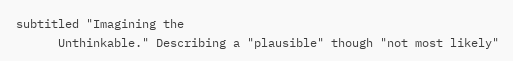subtitled "Imagining the
      Unthinkable." Describing a "plausible" though "not most likely"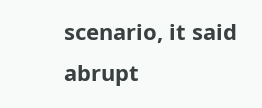scenario, it said abrupt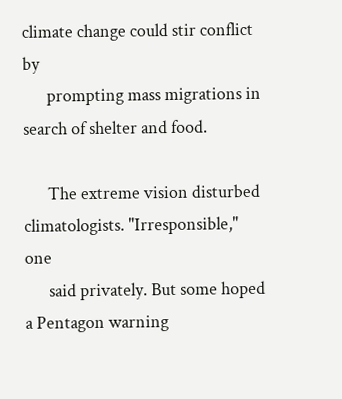climate change could stir conflict by
      prompting mass migrations in search of shelter and food.

      The extreme vision disturbed climatologists. "Irresponsible," one
      said privately. But some hoped a Pentagon warning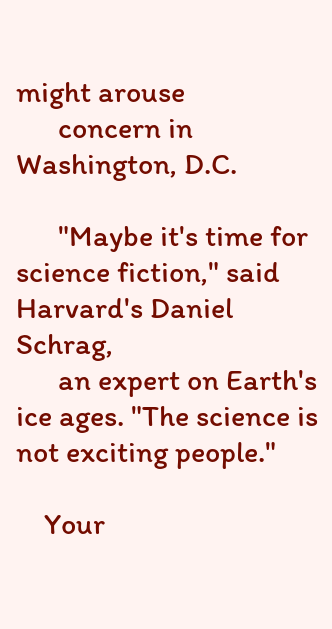might arouse
      concern in Washington, D.C.

      "Maybe it's time for science fiction," said Harvard's Daniel Schrag,
      an expert on Earth's ice ages. "The science is not exciting people."

    Your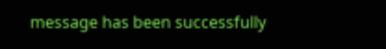message has been successfully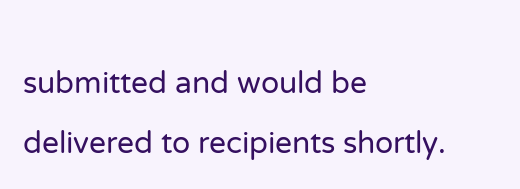submitted and would be delivered to recipients shortly.